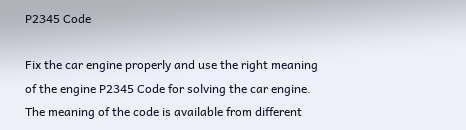P2345 Code

Fix the car engine properly and use the right meaning of the engine P2345 Code for solving the car engine. The meaning of the code is available from different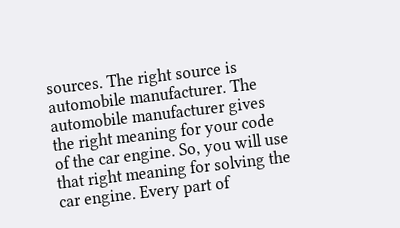sources. The right source is automobile manufacturer. The automobile manufacturer gives the right meaning for your code of the car engine. So, you will use that right meaning for solving the car engine. Every part of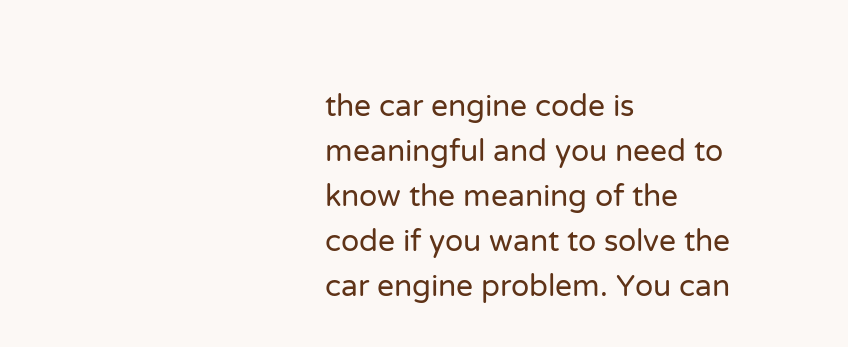the car engine code is meaningful and you need to know the meaning of the code if you want to solve the car engine problem. You can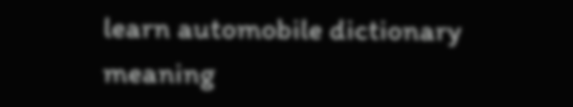learn automobile dictionary meaning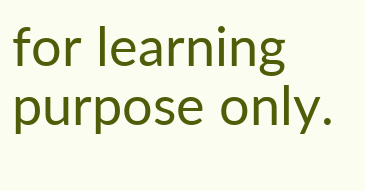for learning purpose only.